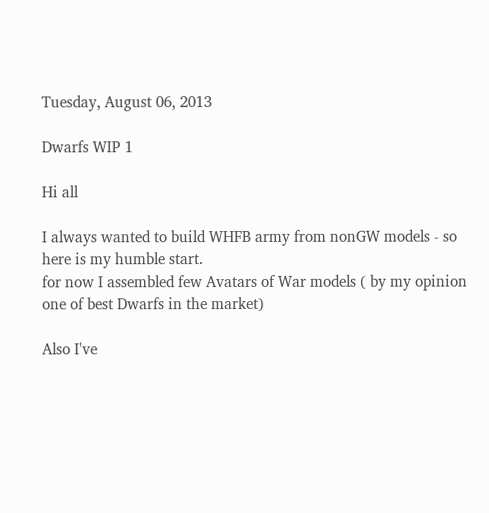Tuesday, August 06, 2013

Dwarfs WIP 1

Hi all

I always wanted to build WHFB army from nonGW models - so here is my humble start.
for now I assembled few Avatars of War models ( by my opinion one of best Dwarfs in the market)

Also I've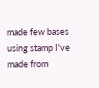made few bases using stamp I've made from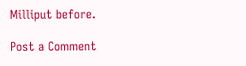Milliput before.

Post a Comment